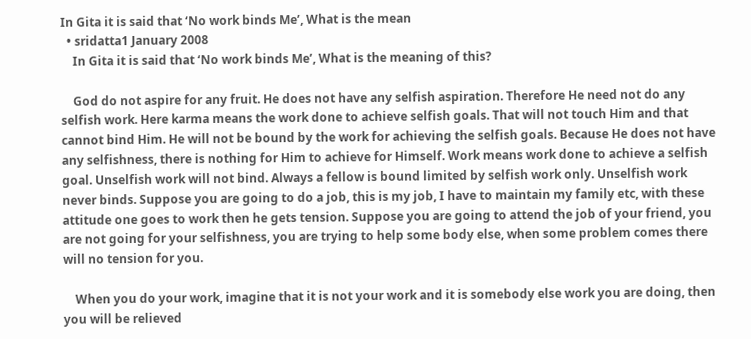In Gita it is said that ‘No work binds Me’, What is the mean
  • sridatta1 January 2008
    In Gita it is said that ‘No work binds Me’, What is the meaning of this?

    God do not aspire for any fruit. He does not have any selfish aspiration. Therefore He need not do any selfish work. Here karma means the work done to achieve selfish goals. That will not touch Him and that cannot bind Him. He will not be bound by the work for achieving the selfish goals. Because He does not have any selfishness, there is nothing for Him to achieve for Himself. Work means work done to achieve a selfish goal. Unselfish work will not bind. Always a fellow is bound limited by selfish work only. Unselfish work never binds. Suppose you are going to do a job, this is my job, I have to maintain my family etc, with these attitude one goes to work then he gets tension. Suppose you are going to attend the job of your friend, you are not going for your selfishness, you are trying to help some body else, when some problem comes there will no tension for you.

    When you do your work, imagine that it is not your work and it is somebody else work you are doing, then you will be relieved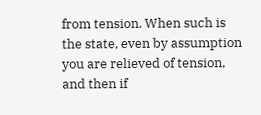from tension. When such is the state, even by assumption you are relieved of tension, and then if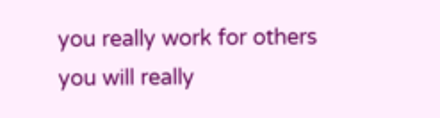you really work for others you will really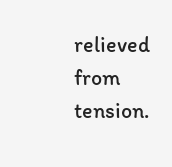relieved from tension.